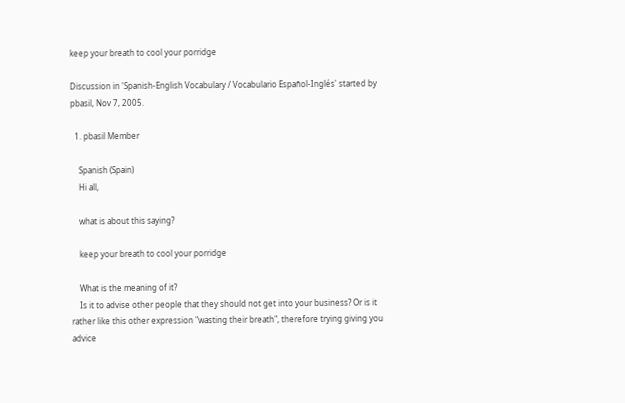keep your breath to cool your porridge

Discussion in 'Spanish-English Vocabulary / Vocabulario Español-Inglés' started by pbasil, Nov 7, 2005.

  1. pbasil Member

    Spanish (Spain)
    Hi all,

    what is about this saying?

    keep your breath to cool your porridge

    What is the meaning of it?
    Is it to advise other people that they should not get into your business? Or is it rather like this other expression "wasting their breath", therefore trying giving you advice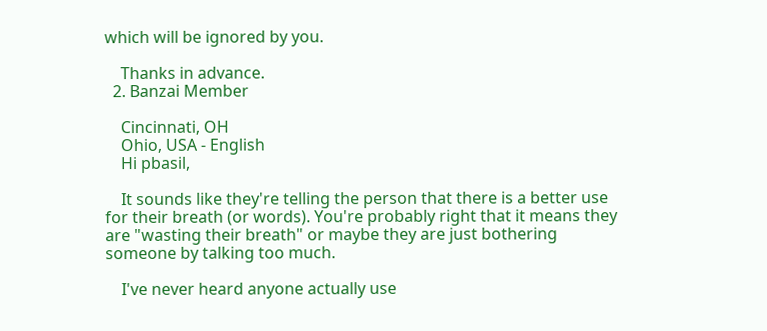which will be ignored by you.

    Thanks in advance.
  2. Banzai Member

    Cincinnati, OH
    Ohio, USA - English
    Hi pbasil,

    It sounds like they're telling the person that there is a better use for their breath (or words). You're probably right that it means they are "wasting their breath" or maybe they are just bothering someone by talking too much.

    I've never heard anyone actually use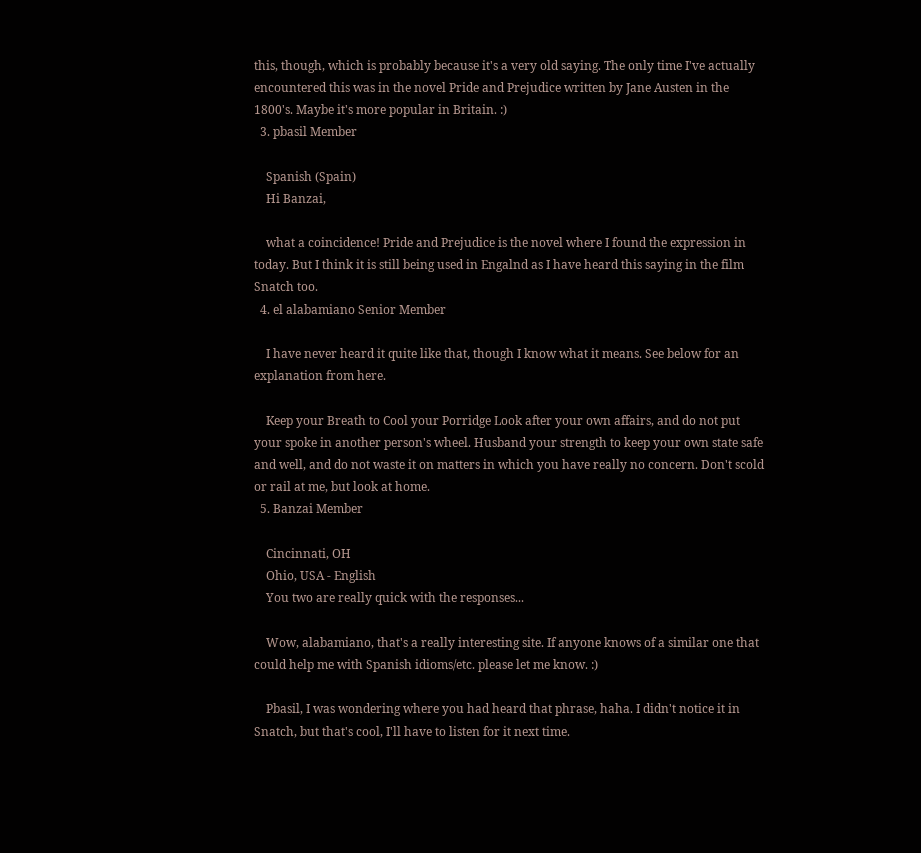this, though, which is probably because it's a very old saying. The only time I've actually encountered this was in the novel Pride and Prejudice written by Jane Austen in the 1800's. Maybe it's more popular in Britain. :)
  3. pbasil Member

    Spanish (Spain)
    Hi Banzai,

    what a coincidence! Pride and Prejudice is the novel where I found the expression in today. But I think it is still being used in Engalnd as I have heard this saying in the film Snatch too.
  4. el alabamiano Senior Member

    I have never heard it quite like that, though I know what it means. See below for an explanation from here.

    Keep your Breath to Cool your Porridge Look after your own affairs, and do not put your spoke in another person's wheel. Husband your strength to keep your own state safe and well, and do not waste it on matters in which you have really no concern. Don't scold or rail at me, but look at home.
  5. Banzai Member

    Cincinnati, OH
    Ohio, USA - English
    You two are really quick with the responses...

    Wow, alabamiano, that's a really interesting site. If anyone knows of a similar one that could help me with Spanish idioms/etc. please let me know. :)

    Pbasil, I was wondering where you had heard that phrase, haha. I didn't notice it in Snatch, but that's cool, I'll have to listen for it next time.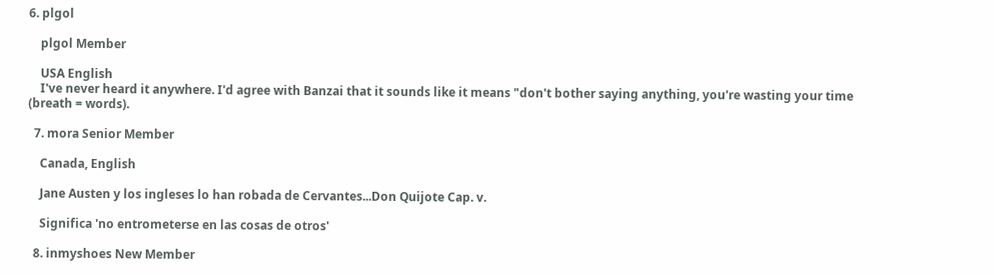6. plgol

    plgol Member

    USA English
    I've never heard it anywhere. I'd agree with Banzai that it sounds like it means "don't bother saying anything, you're wasting your time (breath = words).

  7. mora Senior Member

    Canada, English

    Jane Austen y los ingleses lo han robada de Cervantes...Don Quijote Cap. v.

    Significa 'no entrometerse en las cosas de otros'

  8. inmyshoes New Member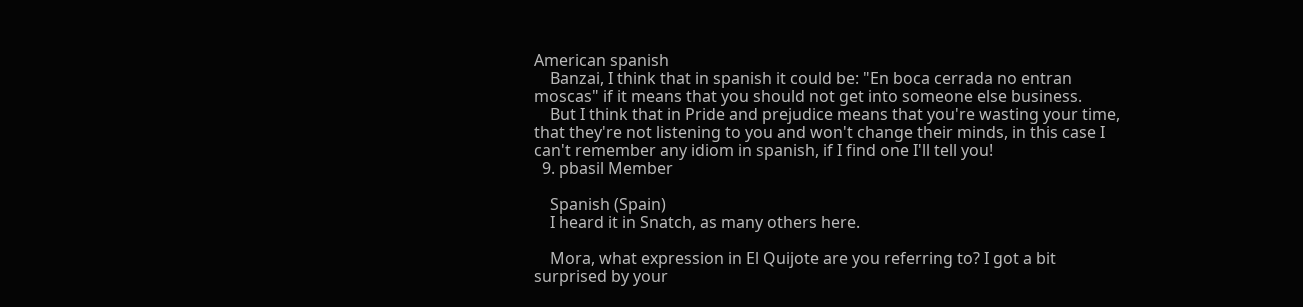American spanish
    Banzai, I think that in spanish it could be: "En boca cerrada no entran moscas" if it means that you should not get into someone else business.
    But I think that in Pride and prejudice means that you're wasting your time, that they're not listening to you and won't change their minds, in this case I can't remember any idiom in spanish, if I find one I'll tell you!
  9. pbasil Member

    Spanish (Spain)
    I heard it in Snatch, as many others here.

    Mora, what expression in El Quijote are you referring to? I got a bit surprised by your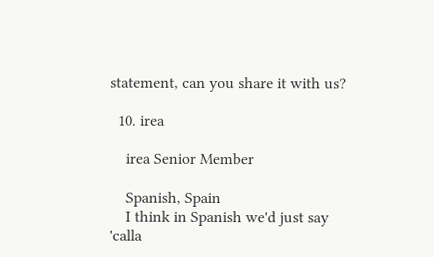statement, can you share it with us?

  10. irea

    irea Senior Member

    Spanish, Spain
    I think in Spanish we'd just say 'calla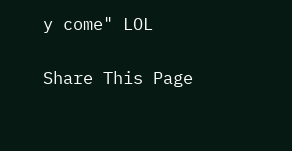y come" LOL

Share This Page